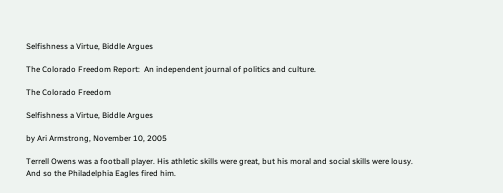Selfishness a Virtue, Biddle Argues

The Colorado Freedom Report:  An independent journal of politics and culture.

The Colorado Freedom

Selfishness a Virtue, Biddle Argues

by Ari Armstrong, November 10, 2005

Terrell Owens was a football player. His athletic skills were great, but his moral and social skills were lousy. And so the Philadelphia Eagles fired him.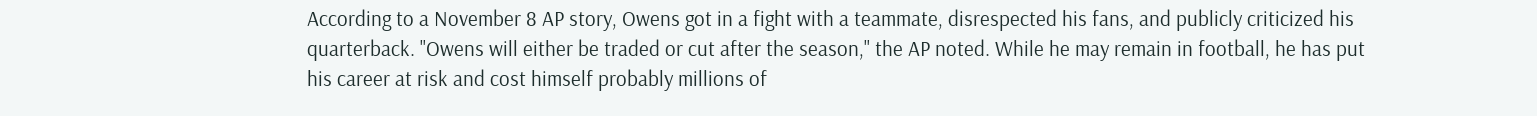According to a November 8 AP story, Owens got in a fight with a teammate, disrespected his fans, and publicly criticized his quarterback. "Owens will either be traded or cut after the season," the AP noted. While he may remain in football, he has put his career at risk and cost himself probably millions of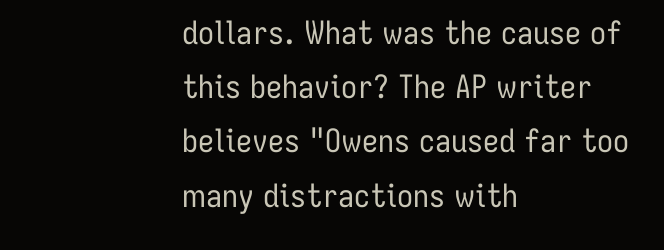dollars. What was the cause of this behavior? The AP writer believes "Owens caused far too many distractions with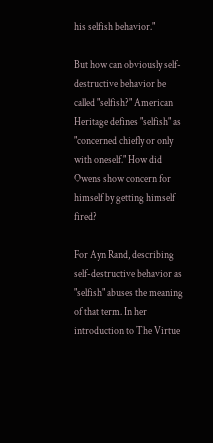his selfish behavior."

But how can obviously self-destructive behavior be called "selfish?" American Heritage defines "selfish" as "concerned chiefly or only with oneself." How did Owens show concern for himself by getting himself fired?

For Ayn Rand, describing self-destructive behavior as "selfish" abuses the meaning of that term. In her introduction to The Virtue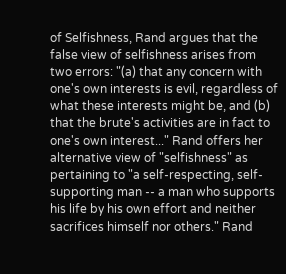of Selfishness, Rand argues that the false view of selfishness arises from two errors: "(a) that any concern with one's own interests is evil, regardless of what these interests might be, and (b) that the brute's activities are in fact to one's own interest..." Rand offers her alternative view of "selfishness" as pertaining to "a self-respecting, self-supporting man -- a man who supports his life by his own effort and neither sacrifices himself nor others." Rand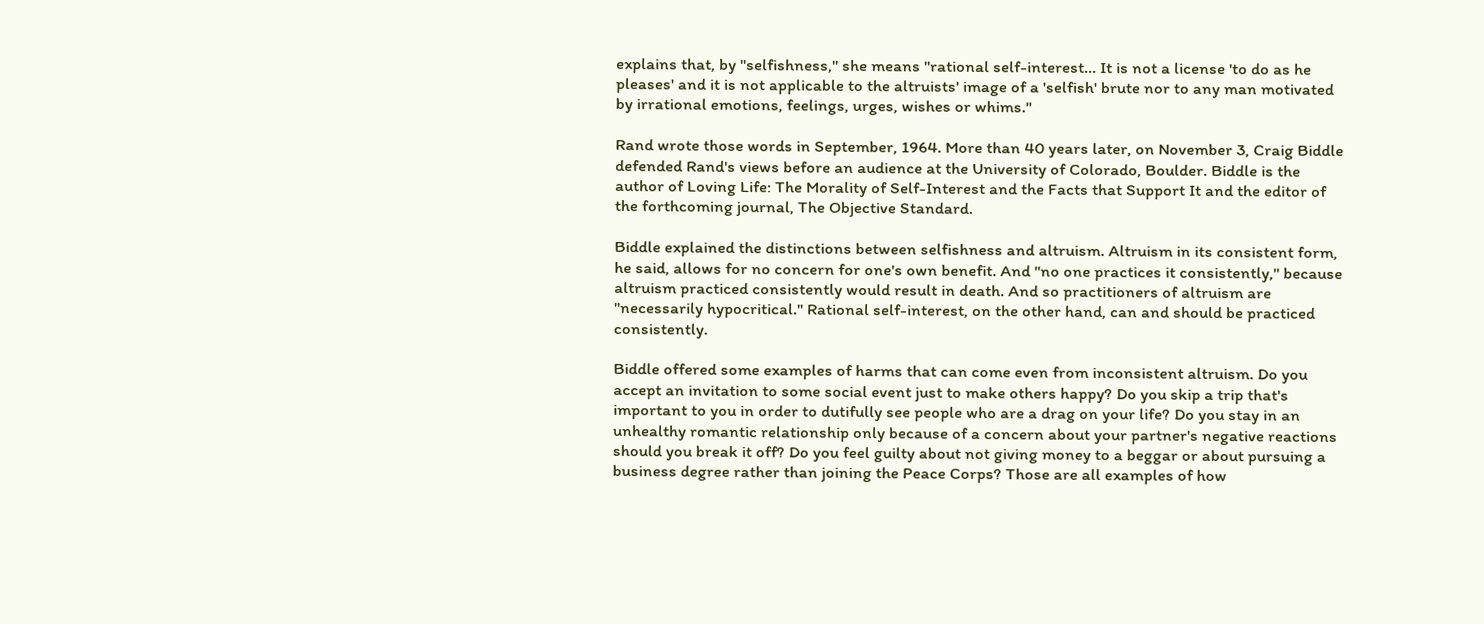explains that, by "selfishness," she means "rational self-interest... It is not a license 'to do as he pleases' and it is not applicable to the altruists' image of a 'selfish' brute nor to any man motivated by irrational emotions, feelings, urges, wishes or whims."

Rand wrote those words in September, 1964. More than 40 years later, on November 3, Craig Biddle defended Rand's views before an audience at the University of Colorado, Boulder. Biddle is the author of Loving Life: The Morality of Self-Interest and the Facts that Support It and the editor of the forthcoming journal, The Objective Standard.

Biddle explained the distinctions between selfishness and altruism. Altruism in its consistent form, he said, allows for no concern for one's own benefit. And "no one practices it consistently," because altruism practiced consistently would result in death. And so practitioners of altruism are "necessarily hypocritical." Rational self-interest, on the other hand, can and should be practiced consistently.

Biddle offered some examples of harms that can come even from inconsistent altruism. Do you accept an invitation to some social event just to make others happy? Do you skip a trip that's important to you in order to dutifully see people who are a drag on your life? Do you stay in an unhealthy romantic relationship only because of a concern about your partner's negative reactions should you break it off? Do you feel guilty about not giving money to a beggar or about pursuing a business degree rather than joining the Peace Corps? Those are all examples of how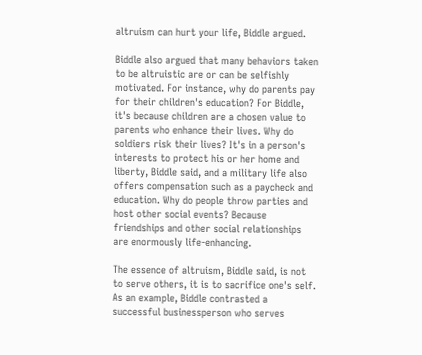altruism can hurt your life, Biddle argued.

Biddle also argued that many behaviors taken to be altruistic are or can be selfishly motivated. For instance, why do parents pay for their children's education? For Biddle, it's because children are a chosen value to parents who enhance their lives. Why do soldiers risk their lives? It's in a person's interests to protect his or her home and liberty, Biddle said, and a military life also offers compensation such as a paycheck and education. Why do people throw parties and host other social events? Because friendships and other social relationships are enormously life-enhancing.

The essence of altruism, Biddle said, is not to serve others, it is to sacrifice one's self. As an example, Biddle contrasted a successful businessperson who serves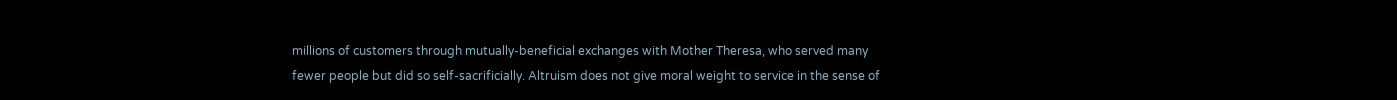millions of customers through mutually-beneficial exchanges with Mother Theresa, who served many fewer people but did so self-sacrificially. Altruism does not give moral weight to service in the sense of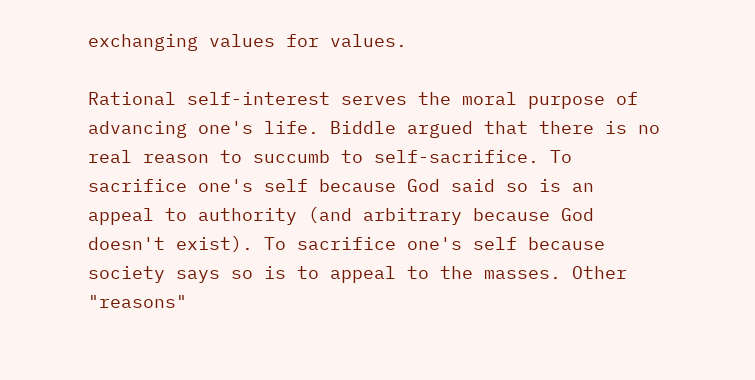exchanging values for values.

Rational self-interest serves the moral purpose of advancing one's life. Biddle argued that there is no real reason to succumb to self-sacrifice. To sacrifice one's self because God said so is an appeal to authority (and arbitrary because God doesn't exist). To sacrifice one's self because society says so is to appeal to the masses. Other "reasons"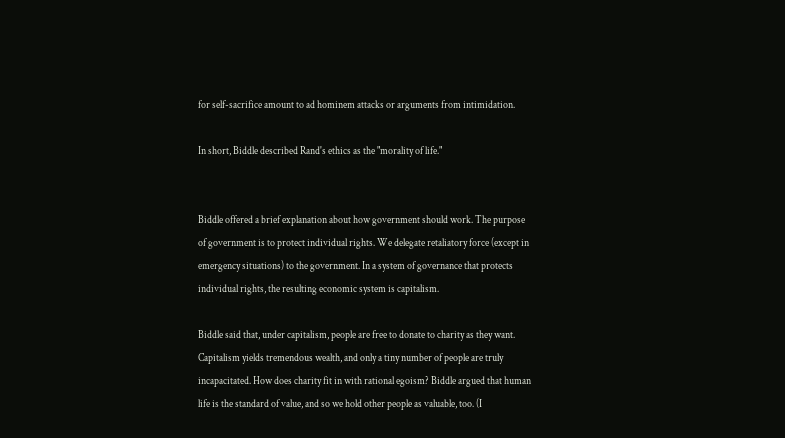for self-sacrifice amount to ad hominem attacks or arguments from intimidation.

In short, Biddle described Rand's ethics as the "morality of life."


Biddle offered a brief explanation about how government should work. The purpose of government is to protect individual rights. We delegate retaliatory force (except in emergency situations) to the government. In a system of governance that protects individual rights, the resulting economic system is capitalism.

Biddle said that, under capitalism, people are free to donate to charity as they want. Capitalism yields tremendous wealth, and only a tiny number of people are truly incapacitated. How does charity fit in with rational egoism? Biddle argued that human life is the standard of value, and so we hold other people as valuable, too. (I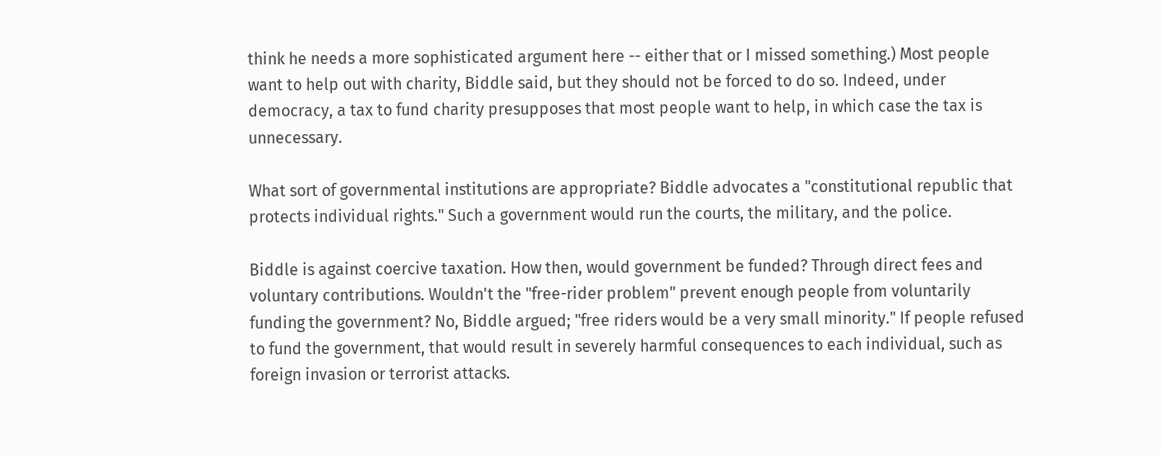think he needs a more sophisticated argument here -- either that or I missed something.) Most people want to help out with charity, Biddle said, but they should not be forced to do so. Indeed, under democracy, a tax to fund charity presupposes that most people want to help, in which case the tax is unnecessary.

What sort of governmental institutions are appropriate? Biddle advocates a "constitutional republic that protects individual rights." Such a government would run the courts, the military, and the police.

Biddle is against coercive taxation. How then, would government be funded? Through direct fees and voluntary contributions. Wouldn't the "free-rider problem" prevent enough people from voluntarily funding the government? No, Biddle argued; "free riders would be a very small minority." If people refused to fund the government, that would result in severely harmful consequences to each individual, such as foreign invasion or terrorist attacks.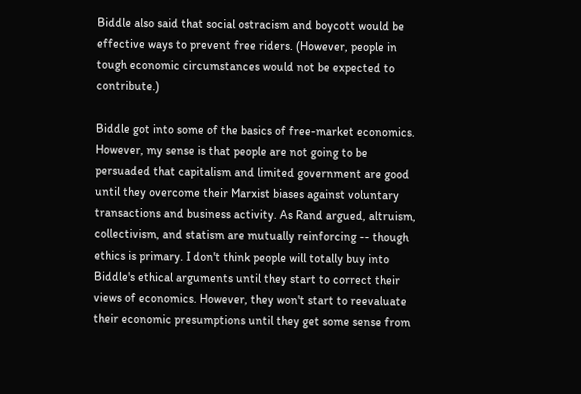Biddle also said that social ostracism and boycott would be effective ways to prevent free riders. (However, people in tough economic circumstances would not be expected to contribute.)

Biddle got into some of the basics of free-market economics. However, my sense is that people are not going to be persuaded that capitalism and limited government are good until they overcome their Marxist biases against voluntary transactions and business activity. As Rand argued, altruism, collectivism, and statism are mutually reinforcing -- though ethics is primary. I don't think people will totally buy into Biddle's ethical arguments until they start to correct their views of economics. However, they won't start to reevaluate their economic presumptions until they get some sense from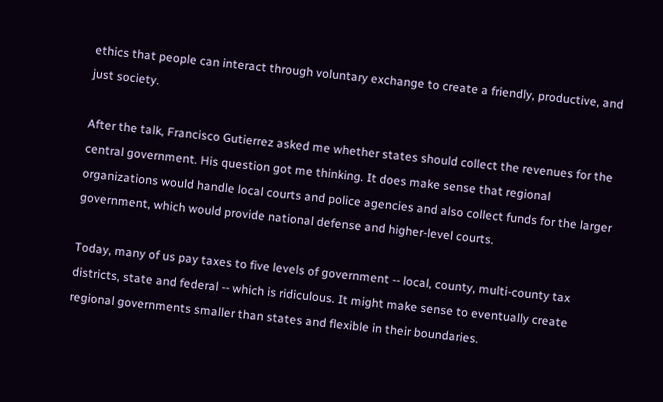ethics that people can interact through voluntary exchange to create a friendly, productive, and just society.

After the talk, Francisco Gutierrez asked me whether states should collect the revenues for the central government. His question got me thinking. It does make sense that regional organizations would handle local courts and police agencies and also collect funds for the larger government, which would provide national defense and higher-level courts.

Today, many of us pay taxes to five levels of government -- local, county, multi-county tax districts, state and federal -- which is ridiculous. It might make sense to eventually create regional governments smaller than states and flexible in their boundaries.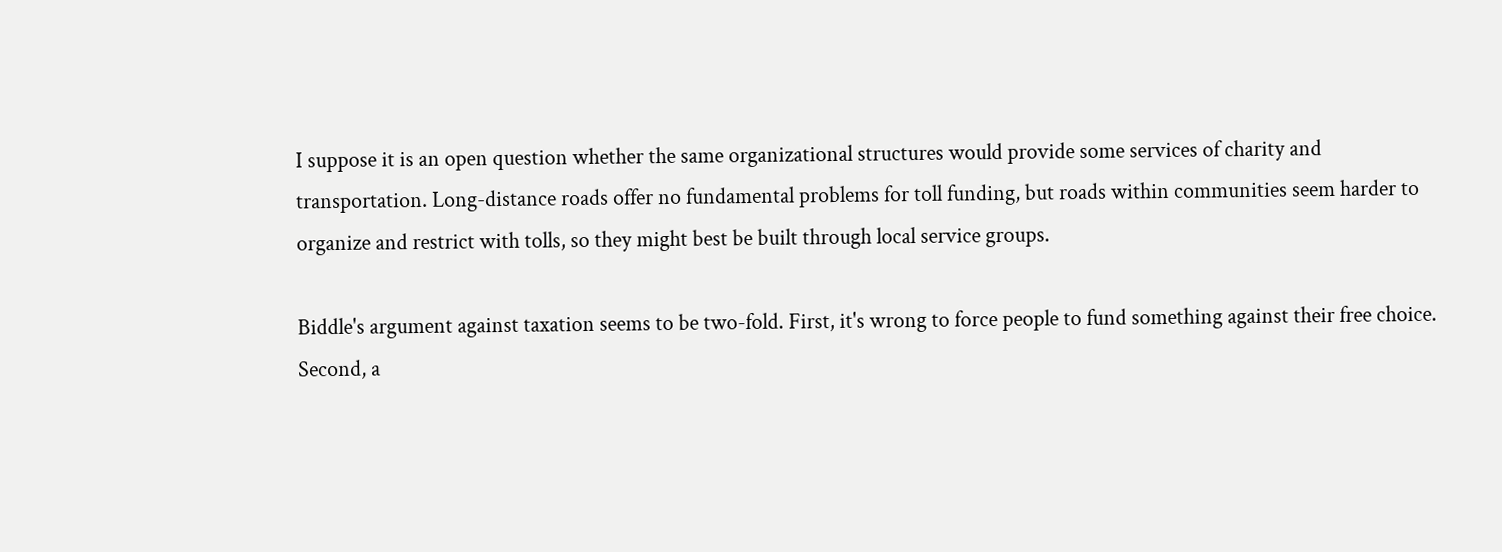I suppose it is an open question whether the same organizational structures would provide some services of charity and transportation. Long-distance roads offer no fundamental problems for toll funding, but roads within communities seem harder to organize and restrict with tolls, so they might best be built through local service groups.

Biddle's argument against taxation seems to be two-fold. First, it's wrong to force people to fund something against their free choice. Second, a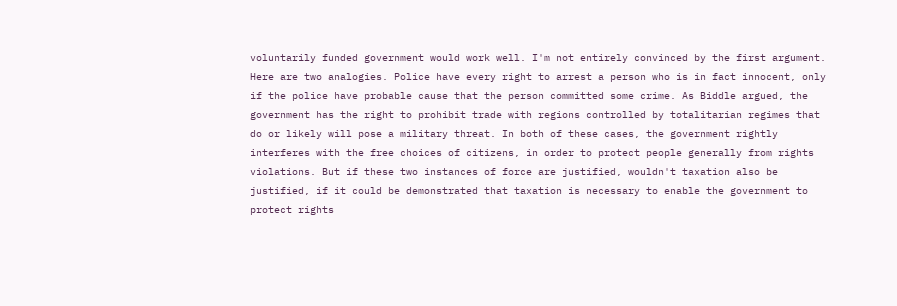voluntarily funded government would work well. I'm not entirely convinced by the first argument. Here are two analogies. Police have every right to arrest a person who is in fact innocent, only if the police have probable cause that the person committed some crime. As Biddle argued, the government has the right to prohibit trade with regions controlled by totalitarian regimes that do or likely will pose a military threat. In both of these cases, the government rightly interferes with the free choices of citizens, in order to protect people generally from rights violations. But if these two instances of force are justified, wouldn't taxation also be justified, if it could be demonstrated that taxation is necessary to enable the government to protect rights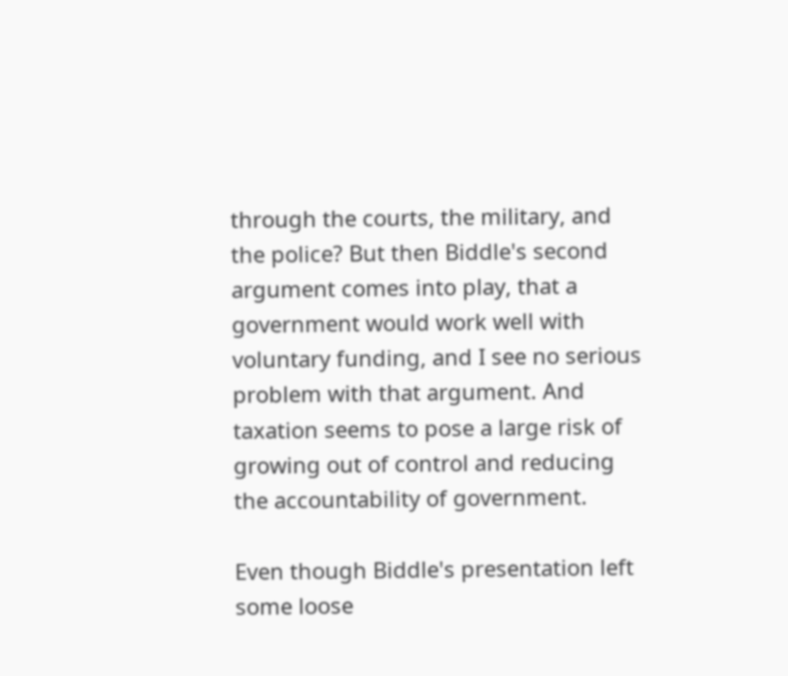through the courts, the military, and the police? But then Biddle's second argument comes into play, that a government would work well with voluntary funding, and I see no serious problem with that argument. And taxation seems to pose a large risk of growing out of control and reducing the accountability of government.

Even though Biddle's presentation left some loose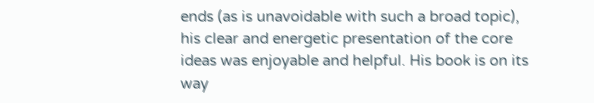ends (as is unavoidable with such a broad topic), his clear and energetic presentation of the core ideas was enjoyable and helpful. His book is on its way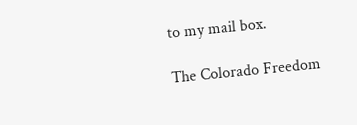to my mail box.

The Colorado Freedom